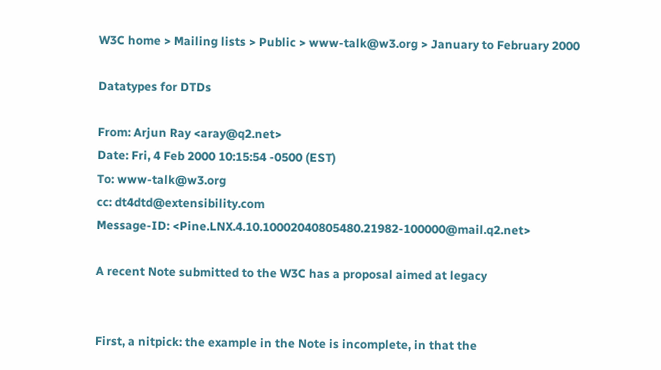W3C home > Mailing lists > Public > www-talk@w3.org > January to February 2000

Datatypes for DTDs

From: Arjun Ray <aray@q2.net>
Date: Fri, 4 Feb 2000 10:15:54 -0500 (EST)
To: www-talk@w3.org
cc: dt4dtd@extensibility.com
Message-ID: <Pine.LNX.4.10.10002040805480.21982-100000@mail.q2.net>

A recent Note submitted to the W3C has a proposal aimed at legacy


First, a nitpick: the example in the Note is incomplete, in that the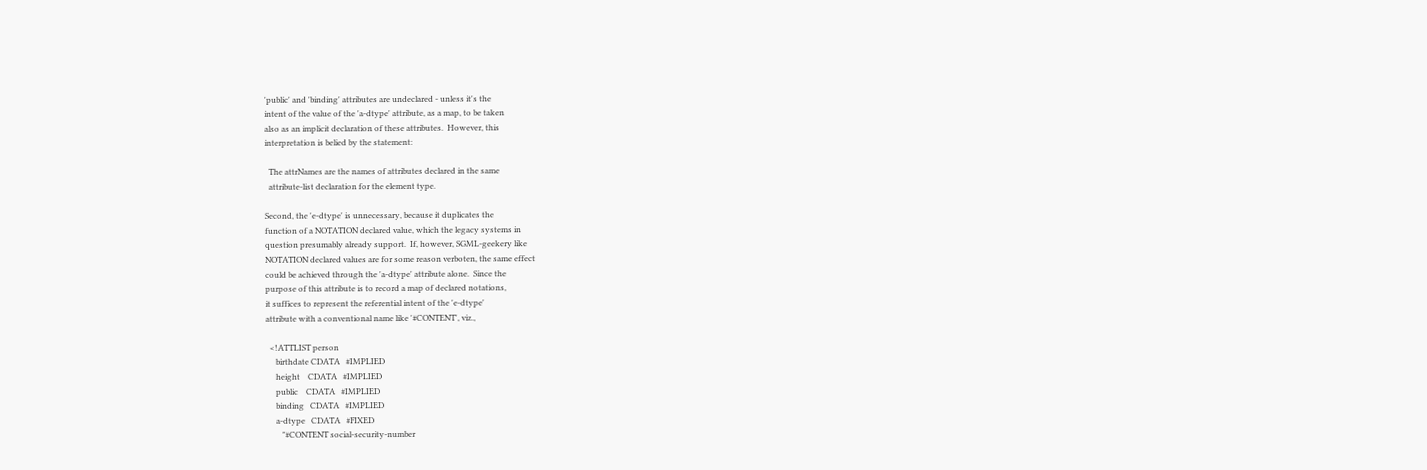'public' and 'binding' attributes are undeclared - unless it's the
intent of the value of the 'a-dtype' attribute, as a map, to be taken
also as an implicit declaration of these attributes.  However, this
interpretation is belied by the statement:

  The attrNames are the names of attributes declared in the same
  attribute-list declaration for the element type.

Second, the 'e-dtype' is unnecessary, because it duplicates the
function of a NOTATION declared value, which the legacy systems in
question presumably already support.  If, however, SGML-geekery like
NOTATION declared values are for some reason verboten, the same effect
could be achieved through the 'a-dtype' attribute alone.  Since the
purpose of this attribute is to record a map of declared notations,
it suffices to represent the referential intent of the 'e-dtype'
attribute with a conventional name like '#CONTENT', viz.,

  <!ATTLIST person
     birthdate CDATA   #IMPLIED
     height    CDATA   #IMPLIED
     public    CDATA   #IMPLIED
     binding   CDATA   #IMPLIED
     a-dtype   CDATA   #FIXED
        "#CONTENT social-security-number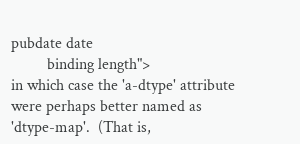pubdate date
         binding length">
in which case the 'a-dtype' attribute were perhaps better named as
'dtype-map'.  (That is,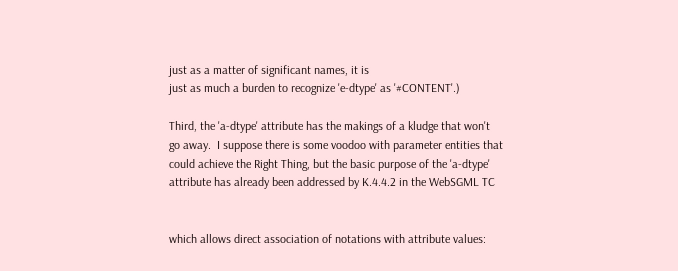just as a matter of significant names, it is
just as much a burden to recognize 'e-dtype' as '#CONTENT'.)

Third, the 'a-dtype' attribute has the makings of a kludge that won't
go away.  I suppose there is some voodoo with parameter entities that
could achieve the Right Thing, but the basic purpose of the 'a-dtype'
attribute has already been addressed by K.4.4.2 in the WebSGML TC


which allows direct association of notations with attribute values: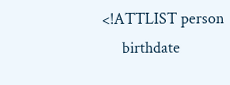<!ATTLIST person
     birthdate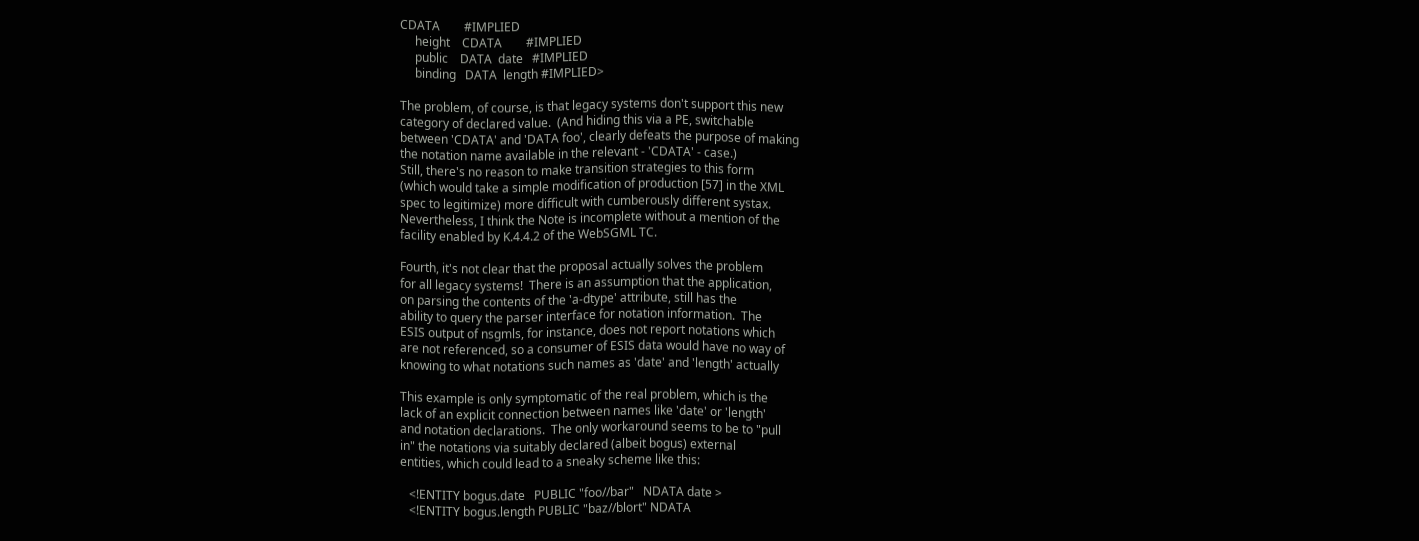CDATA        #IMPLIED
     height    CDATA        #IMPLIED
     public    DATA  date   #IMPLIED
     binding   DATA  length #IMPLIED>

The problem, of course, is that legacy systems don't support this new
category of declared value.  (And hiding this via a PE, switchable
between 'CDATA' and 'DATA foo', clearly defeats the purpose of making
the notation name available in the relevant - 'CDATA' - case.)
Still, there's no reason to make transition strategies to this form
(which would take a simple modification of production [57] in the XML
spec to legitimize) more difficult with cumberously different systax.
Nevertheless, I think the Note is incomplete without a mention of the
facility enabled by K.4.4.2 of the WebSGML TC.

Fourth, it's not clear that the proposal actually solves the problem
for all legacy systems!  There is an assumption that the application,
on parsing the contents of the 'a-dtype' attribute, still has the
ability to query the parser interface for notation information.  The
ESIS output of nsgmls, for instance, does not report notations which
are not referenced, so a consumer of ESIS data would have no way of
knowing to what notations such names as 'date' and 'length' actually

This example is only symptomatic of the real problem, which is the
lack of an explicit connection between names like 'date' or 'length'
and notation declarations.  The only workaround seems to be to "pull
in" the notations via suitably declared (albeit bogus) external
entities, which could lead to a sneaky scheme like this:

   <!ENTITY bogus.date   PUBLIC "foo//bar"   NDATA date >
   <!ENTITY bogus.length PUBLIC "baz//blort" NDATA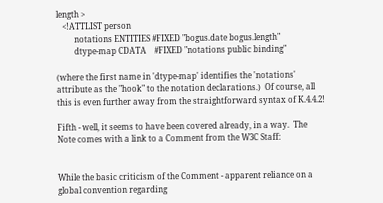length >
   <!ATTLIST person
         notations ENTITIES #FIXED "bogus.date bogus.length"
         dtype-map CDATA    #FIXED "notations public binding"

(where the first name in 'dtype-map' identifies the 'notations'
attribute as the "hook" to the notation declarations.)  Of course, all
this is even further away from the straightforward syntax of K.4.4.2!

Fifth - well, it seems to have been covered already, in a way.  The
Note comes with a link to a Comment from the W3C Staff:


While the basic criticism of the Comment - apparent reliance on a
global convention regarding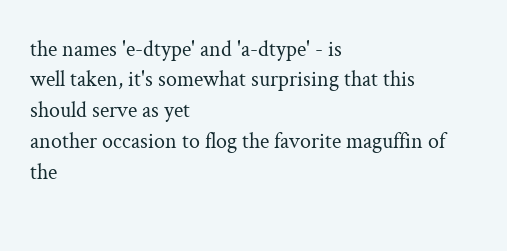the names 'e-dtype' and 'a-dtype' - is
well taken, it's somewhat surprising that this should serve as yet
another occasion to flog the favorite maguffin of the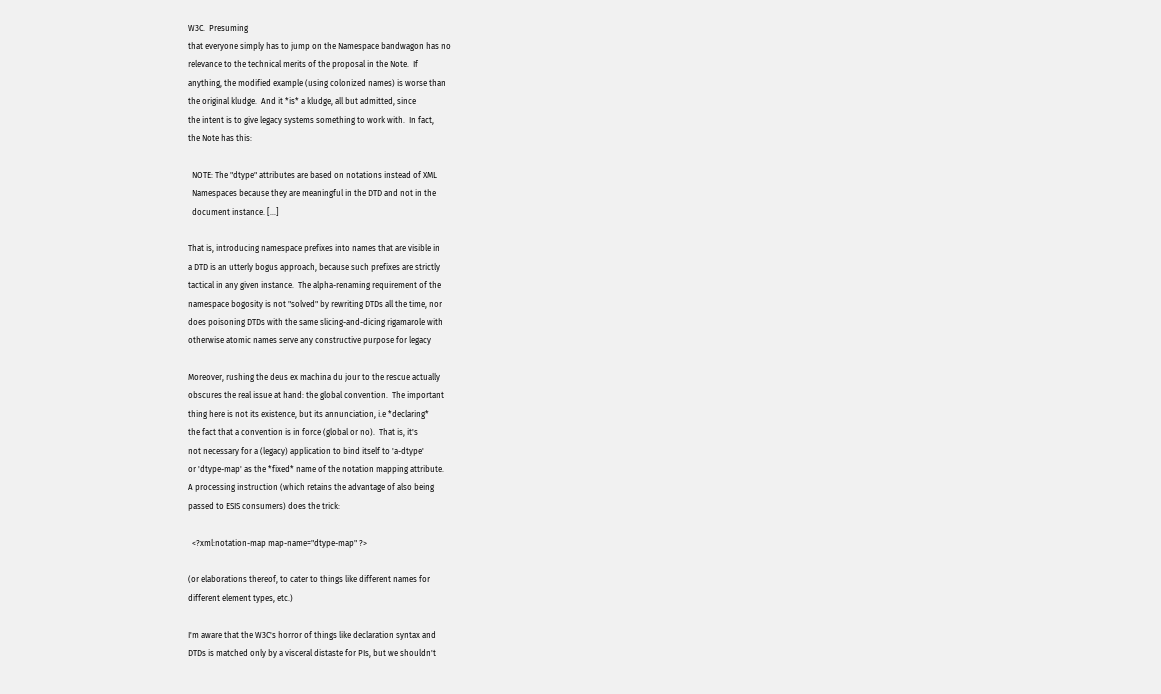W3C.  Presuming
that everyone simply has to jump on the Namespace bandwagon has no
relevance to the technical merits of the proposal in the Note.  If
anything, the modified example (using colonized names) is worse than
the original kludge.  And it *is* a kludge, all but admitted, since
the intent is to give legacy systems something to work with.  In fact,
the Note has this:

  NOTE: The "dtype" attributes are based on notations instead of XML
  Namespaces because they are meaningful in the DTD and not in the
  document instance. [...]

That is, introducing namespace prefixes into names that are visible in
a DTD is an utterly bogus approach, because such prefixes are strictly
tactical in any given instance.  The alpha-renaming requirement of the
namespace bogosity is not "solved" by rewriting DTDs all the time, nor
does poisoning DTDs with the same slicing-and-dicing rigamarole with
otherwise atomic names serve any constructive purpose for legacy

Moreover, rushing the deus ex machina du jour to the rescue actually
obscures the real issue at hand: the global convention.  The important
thing here is not its existence, but its annunciation, i.e *declaring*
the fact that a convention is in force (global or no).  That is, it's
not necessary for a (legacy) application to bind itself to 'a-dtype'
or 'dtype-map' as the *fixed* name of the notation mapping attribute.
A processing instruction (which retains the advantage of also being
passed to ESIS consumers) does the trick:

  <?xml:notation-map map-name="dtype-map" ?>

(or elaborations thereof, to cater to things like different names for
different element types, etc.)

I'm aware that the W3C's horror of things like declaration syntax and
DTDs is matched only by a visceral distaste for PIs, but we shouldn't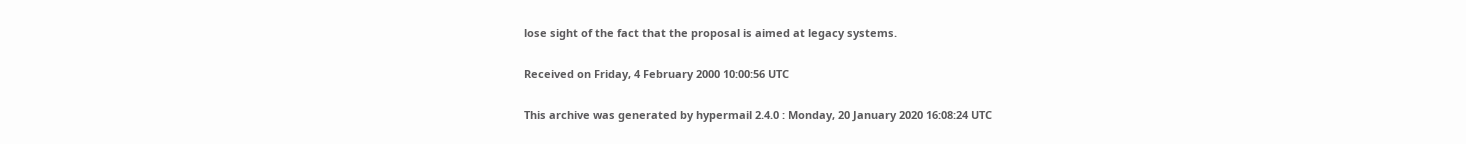lose sight of the fact that the proposal is aimed at legacy systems.

Received on Friday, 4 February 2000 10:00:56 UTC

This archive was generated by hypermail 2.4.0 : Monday, 20 January 2020 16:08:24 UTC